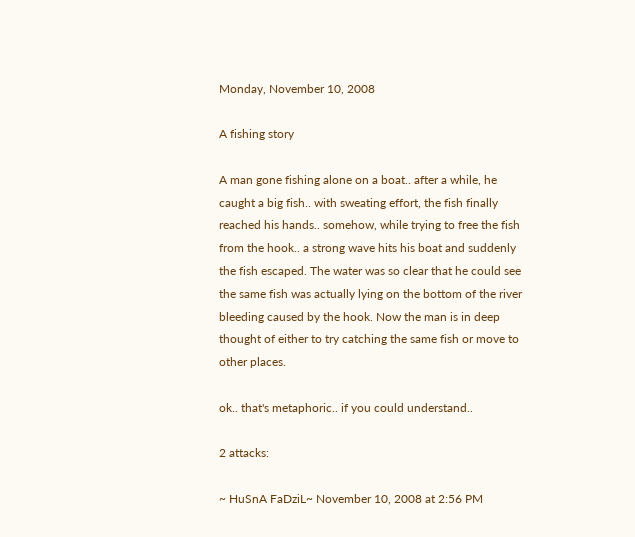Monday, November 10, 2008

A fishing story

A man gone fishing alone on a boat.. after a while, he caught a big fish.. with sweating effort, the fish finally reached his hands.. somehow, while trying to free the fish from the hook.. a strong wave hits his boat and suddenly the fish escaped. The water was so clear that he could see the same fish was actually lying on the bottom of the river bleeding caused by the hook. Now the man is in deep thought of either to try catching the same fish or move to other places.

ok.. that's metaphoric.. if you could understand..

2 attacks:

~ HuSnA FaDziL~ November 10, 2008 at 2:56 PM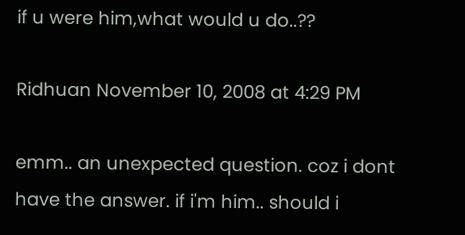if u were him,what would u do..??

Ridhuan November 10, 2008 at 4:29 PM

emm.. an unexpected question. coz i dont have the answer. if i'm him.. should i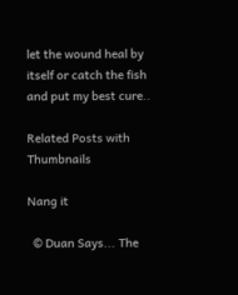let the wound heal by itself or catch the fish and put my best cure..

Related Posts with Thumbnails

Nang it

  © Duan Says... The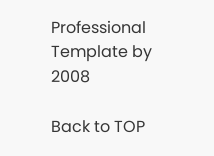Professional Template by 2008

Back to TOP